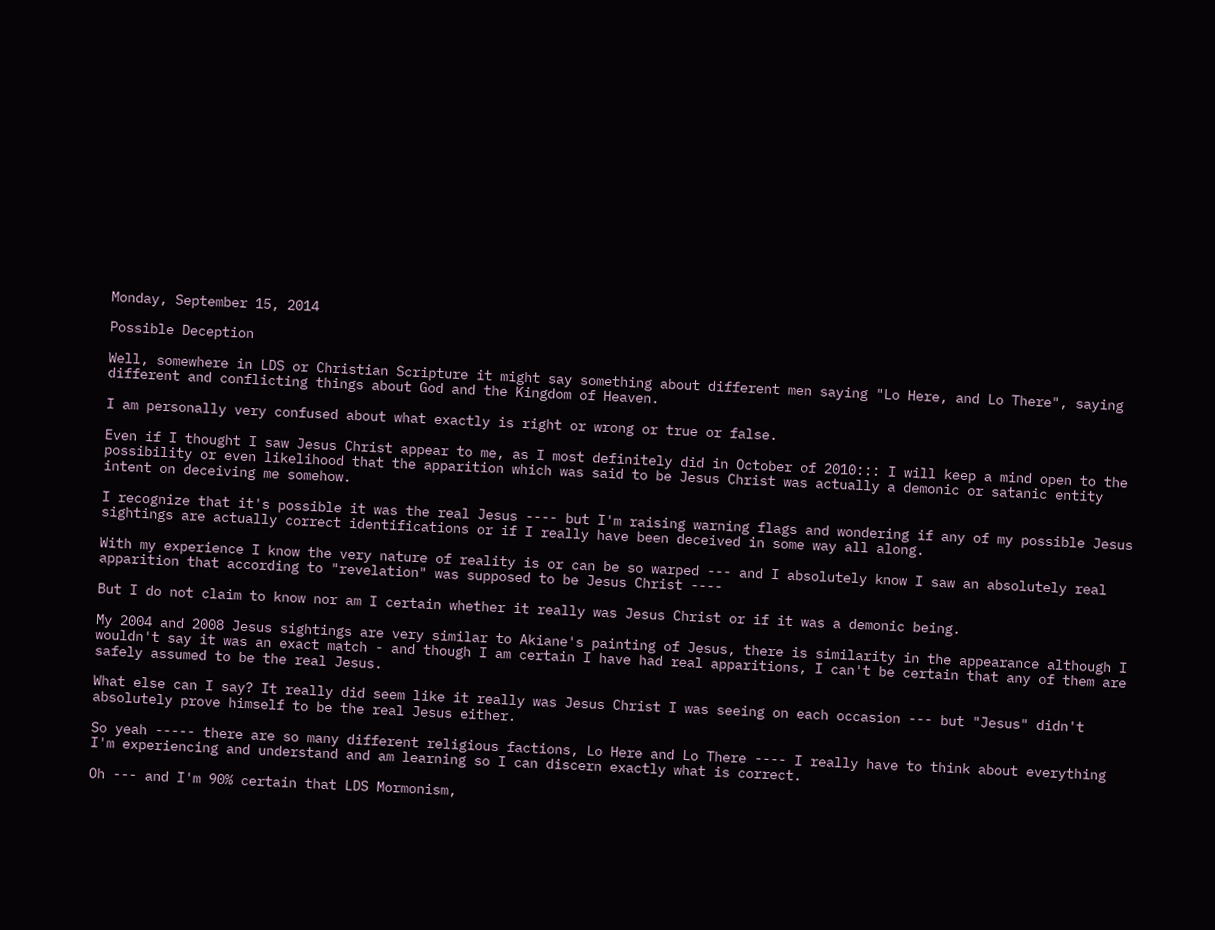Monday, September 15, 2014

Possible Deception

Well, somewhere in LDS or Christian Scripture it might say something about different men saying "Lo Here, and Lo There", saying different and conflicting things about God and the Kingdom of Heaven.

I am personally very confused about what exactly is right or wrong or true or false.

Even if I thought I saw Jesus Christ appear to me, as I most definitely did in October of 2010::: I will keep a mind open to the possibility or even likelihood that the apparition which was said to be Jesus Christ was actually a demonic or satanic entity intent on deceiving me somehow.

I recognize that it's possible it was the real Jesus ---- but I'm raising warning flags and wondering if any of my possible Jesus sightings are actually correct identifications or if I really have been deceived in some way all along.

With my experience I know the very nature of reality is or can be so warped --- and I absolutely know I saw an absolutely real apparition that according to "revelation" was supposed to be Jesus Christ ----

But I do not claim to know nor am I certain whether it really was Jesus Christ or if it was a demonic being.

My 2004 and 2008 Jesus sightings are very similar to Akiane's painting of Jesus, there is similarity in the appearance although I wouldn't say it was an exact match - and though I am certain I have had real apparitions, I can't be certain that any of them are safely assumed to be the real Jesus.

What else can I say? It really did seem like it really was Jesus Christ I was seeing on each occasion --- but "Jesus" didn't absolutely prove himself to be the real Jesus either.

So yeah ----- there are so many different religious factions, Lo Here and Lo There ---- I really have to think about everything I'm experiencing and understand and am learning so I can discern exactly what is correct.

Oh --- and I'm 90% certain that LDS Mormonism,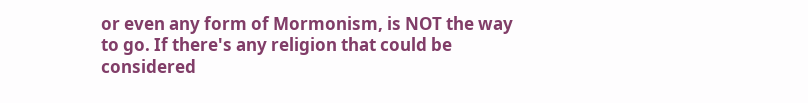or even any form of Mormonism, is NOT the way to go. If there's any religion that could be considered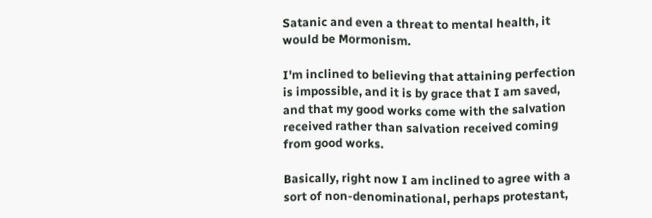Satanic and even a threat to mental health, it would be Mormonism.

I'm inclined to believing that attaining perfection is impossible, and it is by grace that I am saved, and that my good works come with the salvation received rather than salvation received coming from good works.

Basically, right now I am inclined to agree with a sort of non-denominational, perhaps protestant,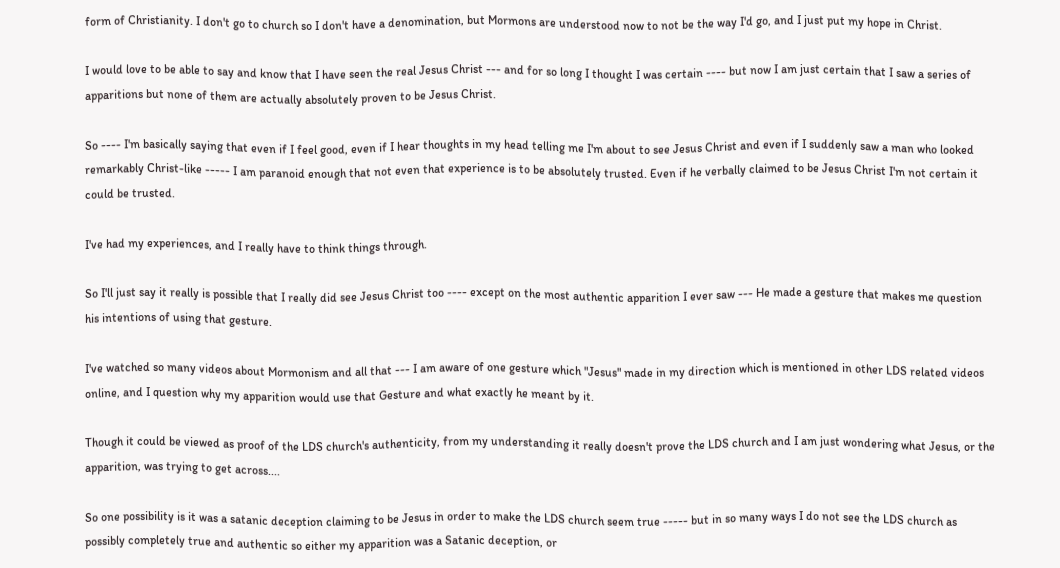form of Christianity. I don't go to church so I don't have a denomination, but Mormons are understood now to not be the way I'd go, and I just put my hope in Christ.

I would love to be able to say and know that I have seen the real Jesus Christ --- and for so long I thought I was certain ---- but now I am just certain that I saw a series of apparitions but none of them are actually absolutely proven to be Jesus Christ.

So ---- I'm basically saying that even if I feel good, even if I hear thoughts in my head telling me I'm about to see Jesus Christ and even if I suddenly saw a man who looked remarkably Christ-like ----- I am paranoid enough that not even that experience is to be absolutely trusted. Even if he verbally claimed to be Jesus Christ I'm not certain it could be trusted.

I've had my experiences, and I really have to think things through.

So I'll just say it really is possible that I really did see Jesus Christ too ---- except on the most authentic apparition I ever saw --- He made a gesture that makes me question his intentions of using that gesture.

I've watched so many videos about Mormonism and all that --- I am aware of one gesture which "Jesus" made in my direction which is mentioned in other LDS related videos online, and I question why my apparition would use that Gesture and what exactly he meant by it.

Though it could be viewed as proof of the LDS church's authenticity, from my understanding it really doesn't prove the LDS church and I am just wondering what Jesus, or the apparition, was trying to get across....

So one possibility is it was a satanic deception claiming to be Jesus in order to make the LDS church seem true ----- but in so many ways I do not see the LDS church as possibly completely true and authentic so either my apparition was a Satanic deception, or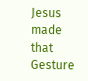Jesus made that Gesture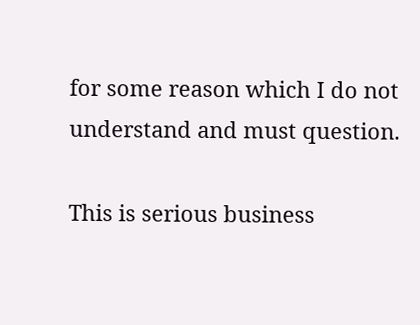for some reason which I do not understand and must question.

This is serious business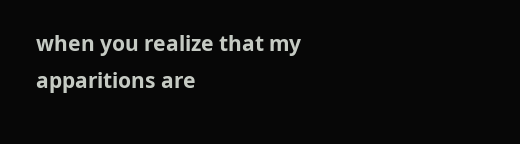when you realize that my apparitions are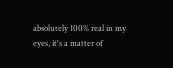absolutely 100% real in my eyes, it's a matter of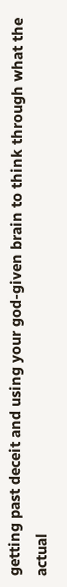getting past deceit and using your god-given brain to think through what the actual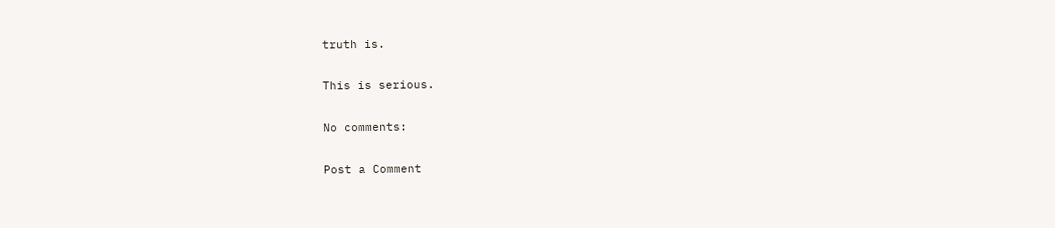truth is.

This is serious.

No comments:

Post a Comment